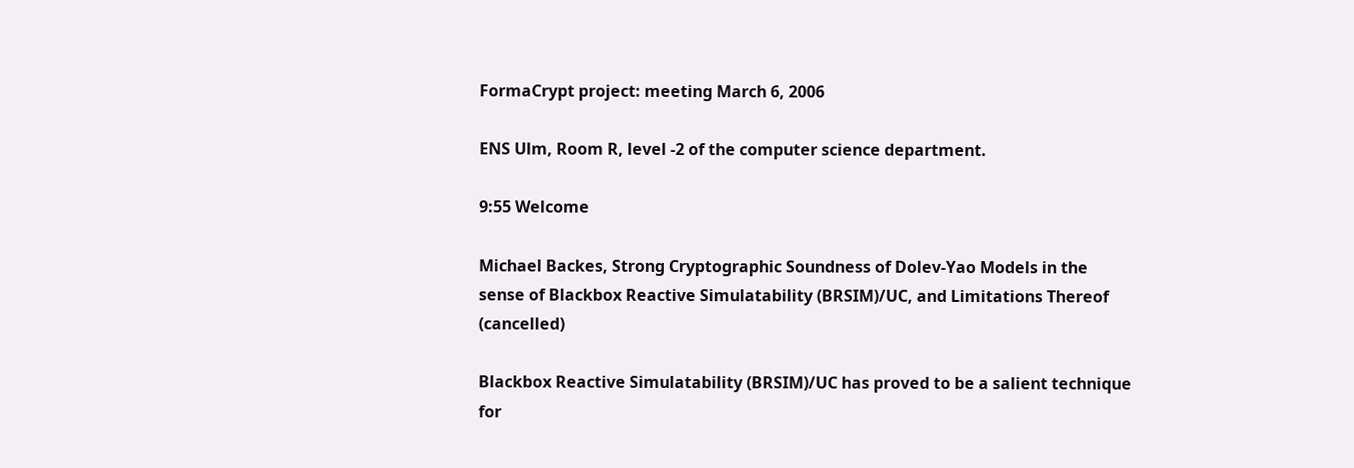FormaCrypt project: meeting March 6, 2006

ENS Ulm, Room R, level -2 of the computer science department.

9:55 Welcome

Michael Backes, Strong Cryptographic Soundness of Dolev-Yao Models in the sense of Blackbox Reactive Simulatability (BRSIM)/UC, and Limitations Thereof (cancelled)

Blackbox Reactive Simulatability (BRSIM)/UC has proved to be a salient technique for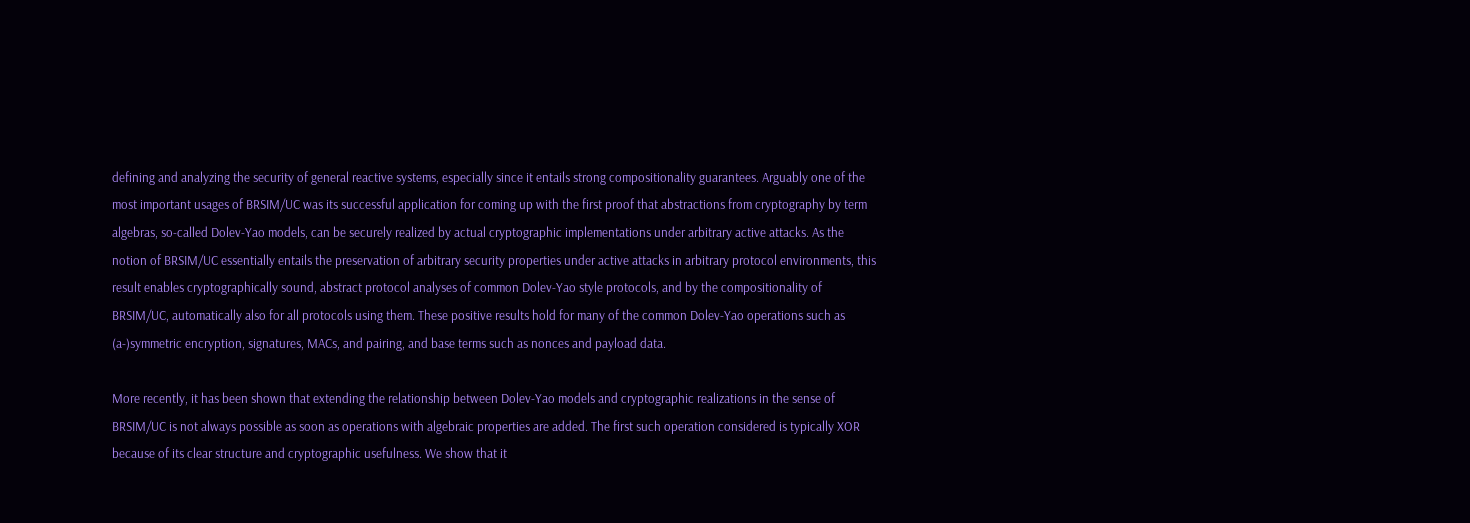defining and analyzing the security of general reactive systems, especially since it entails strong compositionality guarantees. Arguably one of the most important usages of BRSIM/UC was its successful application for coming up with the first proof that abstractions from cryptography by term algebras, so-called Dolev-Yao models, can be securely realized by actual cryptographic implementations under arbitrary active attacks. As the notion of BRSIM/UC essentially entails the preservation of arbitrary security properties under active attacks in arbitrary protocol environments, this result enables cryptographically sound, abstract protocol analyses of common Dolev-Yao style protocols, and by the compositionality of BRSIM/UC, automatically also for all protocols using them. These positive results hold for many of the common Dolev-Yao operations such as (a-)symmetric encryption, signatures, MACs, and pairing, and base terms such as nonces and payload data.

More recently, it has been shown that extending the relationship between Dolev-Yao models and cryptographic realizations in the sense of BRSIM/UC is not always possible as soon as operations with algebraic properties are added. The first such operation considered is typically XOR because of its clear structure and cryptographic usefulness. We show that it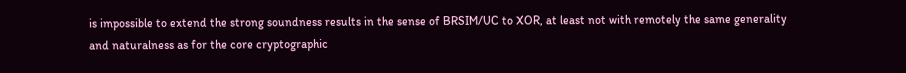is impossible to extend the strong soundness results in the sense of BRSIM/UC to XOR, at least not with remotely the same generality and naturalness as for the core cryptographic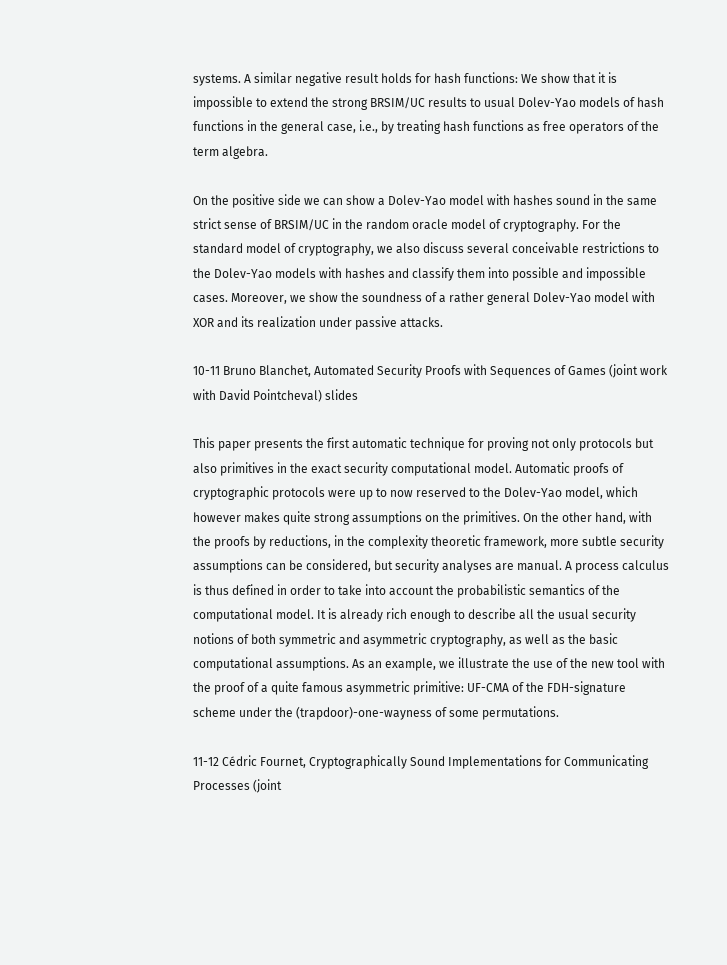systems. A similar negative result holds for hash functions: We show that it is impossible to extend the strong BRSIM/UC results to usual Dolev-Yao models of hash functions in the general case, i.e., by treating hash functions as free operators of the term algebra.

On the positive side we can show a Dolev-Yao model with hashes sound in the same strict sense of BRSIM/UC in the random oracle model of cryptography. For the standard model of cryptography, we also discuss several conceivable restrictions to the Dolev-Yao models with hashes and classify them into possible and impossible cases. Moreover, we show the soundness of a rather general Dolev-Yao model with XOR and its realization under passive attacks.

10-11 Bruno Blanchet, Automated Security Proofs with Sequences of Games (joint work with David Pointcheval) slides

This paper presents the first automatic technique for proving not only protocols but also primitives in the exact security computational model. Automatic proofs of cryptographic protocols were up to now reserved to the Dolev-Yao model, which however makes quite strong assumptions on the primitives. On the other hand, with the proofs by reductions, in the complexity theoretic framework, more subtle security assumptions can be considered, but security analyses are manual. A process calculus is thus defined in order to take into account the probabilistic semantics of the computational model. It is already rich enough to describe all the usual security notions of both symmetric and asymmetric cryptography, as well as the basic computational assumptions. As an example, we illustrate the use of the new tool with the proof of a quite famous asymmetric primitive: UF-CMA of the FDH-signature scheme under the (trapdoor)-one-wayness of some permutations.

11-12 Cédric Fournet, Cryptographically Sound Implementations for Communicating Processes (joint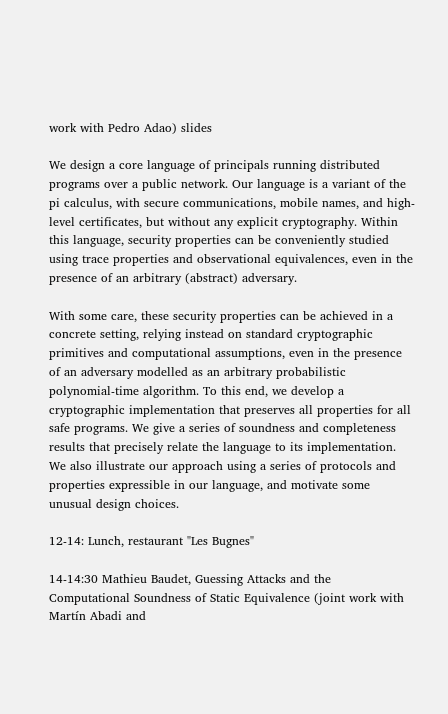work with Pedro Adao) slides

We design a core language of principals running distributed programs over a public network. Our language is a variant of the pi calculus, with secure communications, mobile names, and high-level certificates, but without any explicit cryptography. Within this language, security properties can be conveniently studied using trace properties and observational equivalences, even in the presence of an arbitrary (abstract) adversary.

With some care, these security properties can be achieved in a concrete setting, relying instead on standard cryptographic primitives and computational assumptions, even in the presence of an adversary modelled as an arbitrary probabilistic polynomial-time algorithm. To this end, we develop a cryptographic implementation that preserves all properties for all safe programs. We give a series of soundness and completeness results that precisely relate the language to its implementation. We also illustrate our approach using a series of protocols and properties expressible in our language, and motivate some unusual design choices.

12-14: Lunch, restaurant "Les Bugnes"

14-14:30 Mathieu Baudet, Guessing Attacks and the Computational Soundness of Static Equivalence (joint work with Martín Abadi and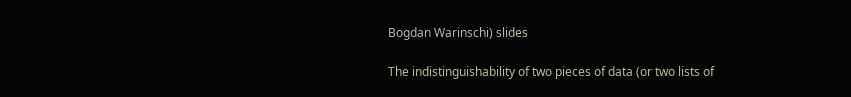Bogdan Warinschi) slides

The indistinguishability of two pieces of data (or two lists of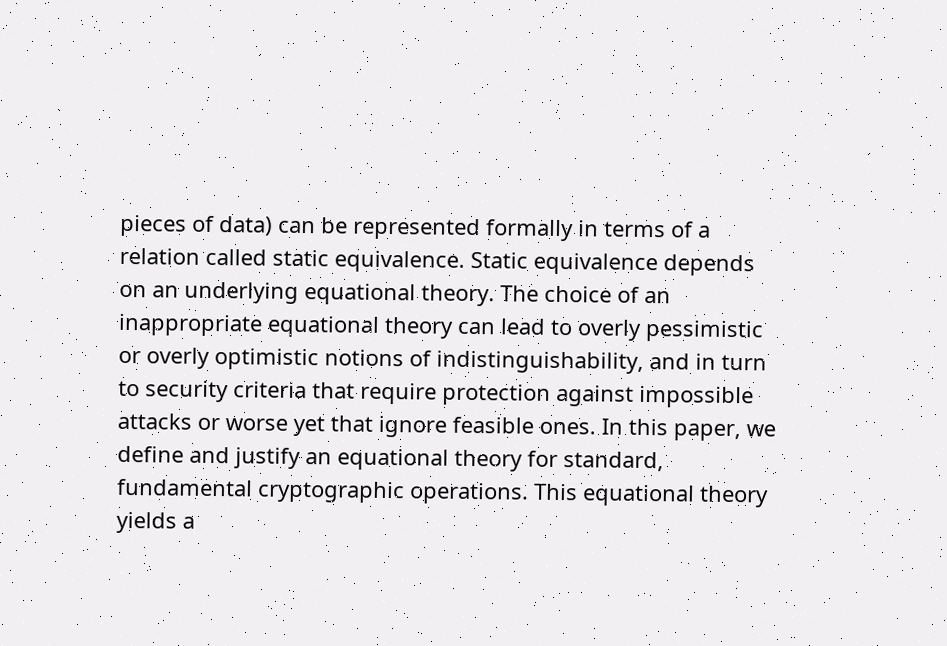pieces of data) can be represented formally in terms of a relation called static equivalence. Static equivalence depends on an underlying equational theory. The choice of an inappropriate equational theory can lead to overly pessimistic or overly optimistic notions of indistinguishability, and in turn to security criteria that require protection against impossible attacks or worse yet that ignore feasible ones. In this paper, we define and justify an equational theory for standard, fundamental cryptographic operations. This equational theory yields a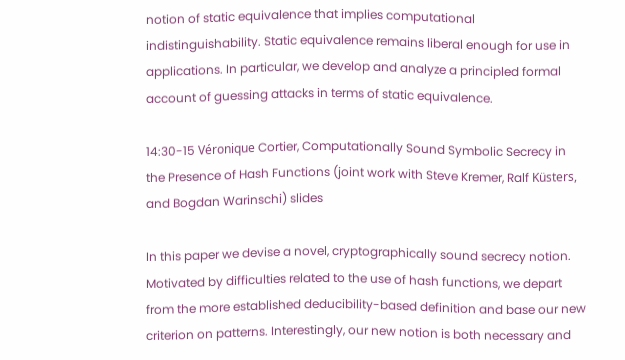notion of static equivalence that implies computational indistinguishability. Static equivalence remains liberal enough for use in applications. In particular, we develop and analyze a principled formal account of guessing attacks in terms of static equivalence.

14:30-15 Véronique Cortier, Computationally Sound Symbolic Secrecy in the Presence of Hash Functions (joint work with Steve Kremer, Ralf Küsters, and Bogdan Warinschi) slides

In this paper we devise a novel, cryptographically sound secrecy notion. Motivated by difficulties related to the use of hash functions, we depart from the more established deducibility-based definition and base our new criterion on patterns. Interestingly, our new notion is both necessary and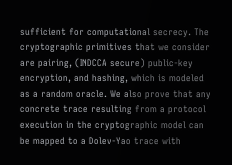sufficient for computational secrecy. The cryptographic primitives that we consider are pairing, (INDCCA secure) public-key encryption, and hashing, which is modeled as a random oracle. We also prove that any concrete trace resulting from a protocol execution in the cryptographic model can be mapped to a Dolev-Yao trace with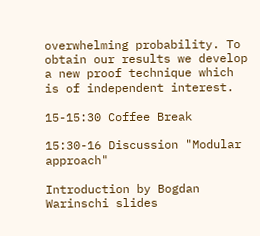overwhelming probability. To obtain our results we develop a new proof technique which is of independent interest.

15-15:30 Coffee Break

15:30-16 Discussion "Modular approach"

Introduction by Bogdan Warinschi slides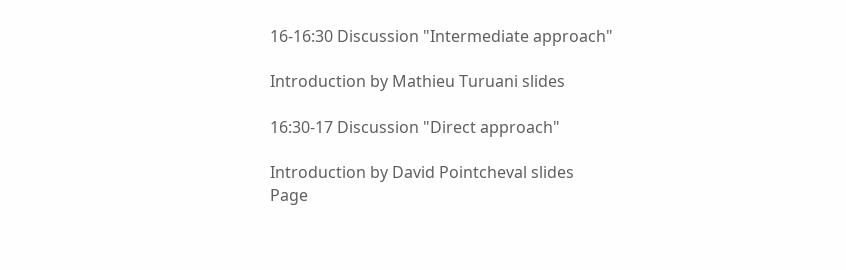16-16:30 Discussion "Intermediate approach"

Introduction by Mathieu Turuani slides

16:30-17 Discussion "Direct approach"

Introduction by David Pointcheval slides
Page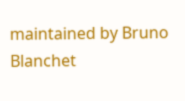maintained by Bruno Blanchet